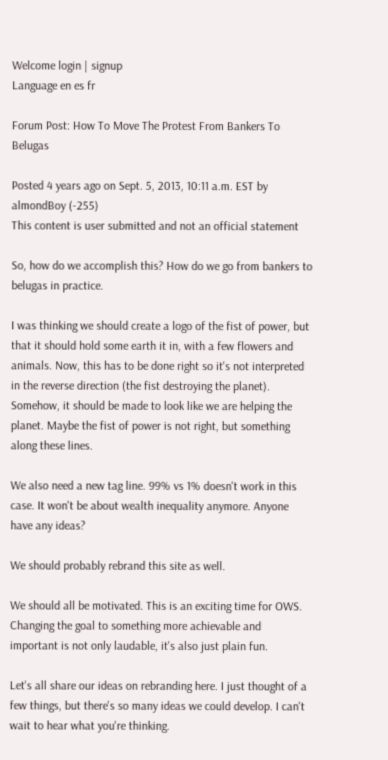Welcome login | signup
Language en es fr

Forum Post: How To Move The Protest From Bankers To Belugas

Posted 4 years ago on Sept. 5, 2013, 10:11 a.m. EST by almondBoy (-255)
This content is user submitted and not an official statement

So, how do we accomplish this? How do we go from bankers to belugas in practice.

I was thinking we should create a logo of the fist of power, but that it should hold some earth it in, with a few flowers and animals. Now, this has to be done right so it's not interpreted in the reverse direction (the fist destroying the planet). Somehow, it should be made to look like we are helping the planet. Maybe the fist of power is not right, but something along these lines.

We also need a new tag line. 99% vs 1% doesn't work in this case. It won't be about wealth inequality anymore. Anyone have any ideas?

We should probably rebrand this site as well.

We should all be motivated. This is an exciting time for OWS. Changing the goal to something more achievable and important is not only laudable, it's also just plain fun.

Let's all share our ideas on rebranding here. I just thought of a few things, but there's so many ideas we could develop. I can't wait to hear what you're thinking.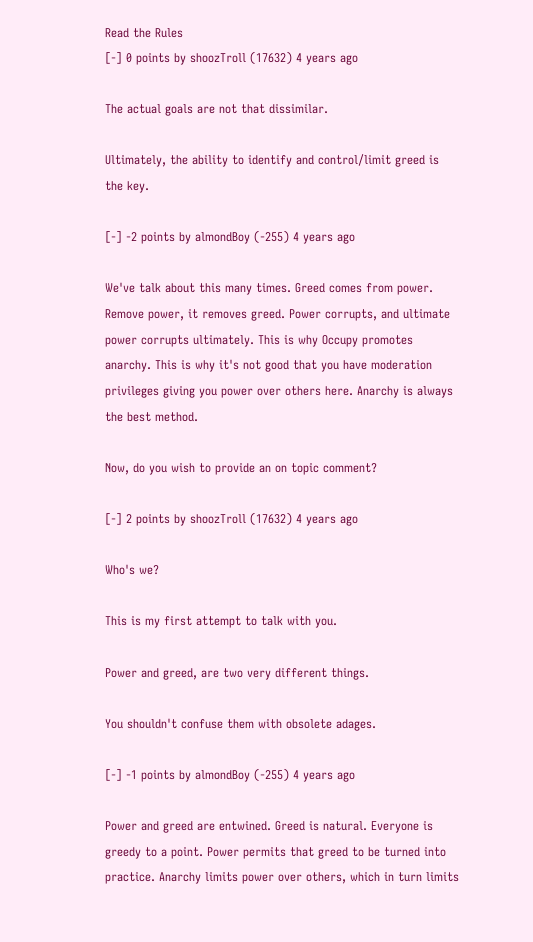Read the Rules
[-] 0 points by shoozTroll (17632) 4 years ago

The actual goals are not that dissimilar.

Ultimately, the ability to identify and control/limit greed is the key.

[-] -2 points by almondBoy (-255) 4 years ago

We've talk about this many times. Greed comes from power. Remove power, it removes greed. Power corrupts, and ultimate power corrupts ultimately. This is why Occupy promotes anarchy. This is why it's not good that you have moderation privileges giving you power over others here. Anarchy is always the best method.

Now, do you wish to provide an on topic comment?

[-] 2 points by shoozTroll (17632) 4 years ago

Who's we?

This is my first attempt to talk with you.

Power and greed, are two very different things.

You shouldn't confuse them with obsolete adages.

[-] -1 points by almondBoy (-255) 4 years ago

Power and greed are entwined. Greed is natural. Everyone is greedy to a point. Power permits that greed to be turned into practice. Anarchy limits power over others, which in turn limits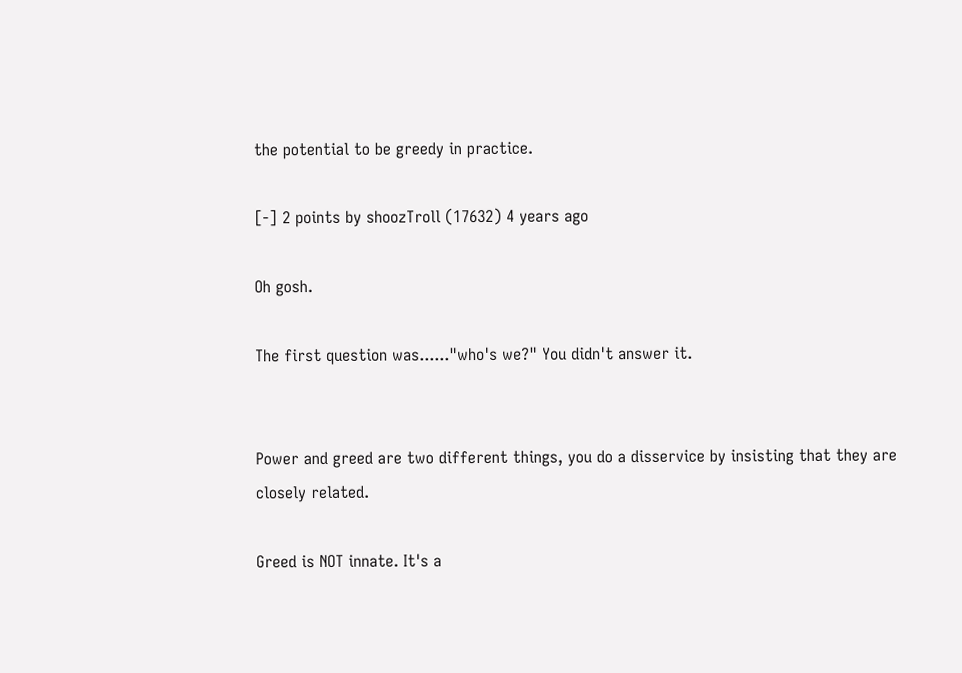the potential to be greedy in practice.

[-] 2 points by shoozTroll (17632) 4 years ago

Oh gosh.

The first question was......"who's we?" You didn't answer it.


Power and greed are two different things, you do a disservice by insisting that they are closely related.

Greed is NOT innate. It's a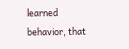learned behavior, that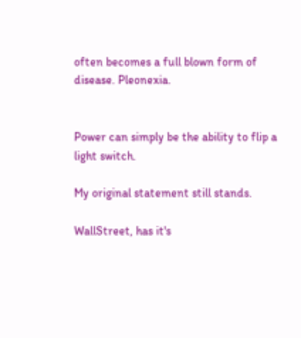often becomes a full blown form of disease. Pleonexia.


Power can simply be the ability to flip a light switch.

My original statement still stands.

WallStreet, has it's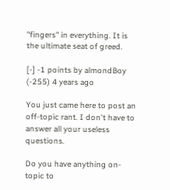"fingers" in everything. It is the ultimate seat of greed.

[-] -1 points by almondBoy (-255) 4 years ago

You just came here to post an off-topic rant. I don't have to answer all your useless questions.

Do you have anything on-topic to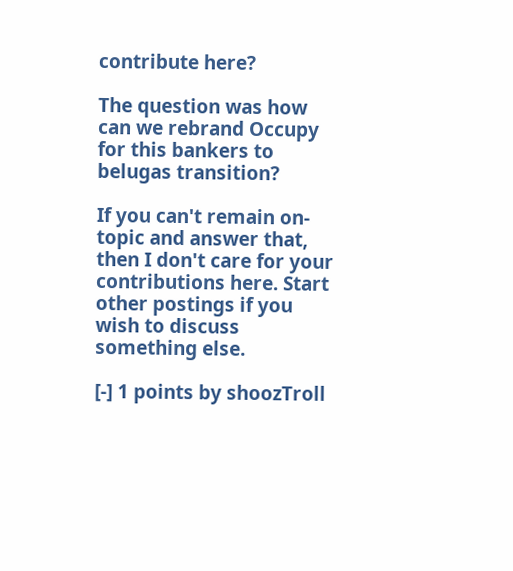contribute here?

The question was how can we rebrand Occupy for this bankers to belugas transition?

If you can't remain on-topic and answer that, then I don't care for your contributions here. Start other postings if you wish to discuss something else.

[-] 1 points by shoozTroll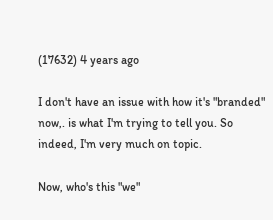(17632) 4 years ago

I don't have an issue with how it's "branded" now,. is what I'm trying to tell you. So indeed, I'm very much on topic.

Now, who's this "we"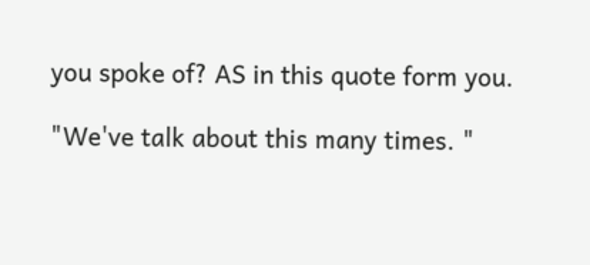you spoke of? AS in this quote form you.

"We've talk about this many times. "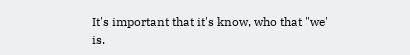It's important that it's know, who that "we' is.